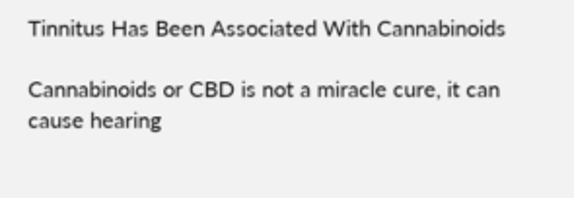Tinnitus Has Been Associated With Cannabinoids

Cannabinoids or CBD is not a miracle cure, it can cause hearing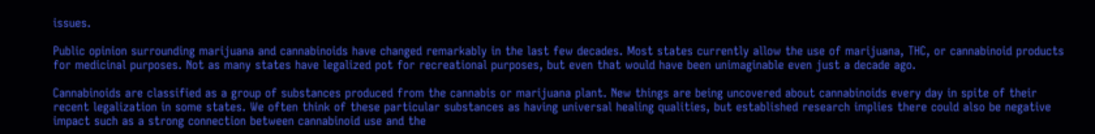issues.

Public opinion surrounding marijuana and cannabinoids have changed remarkably in the last few decades. Most states currently allow the use of marijuana, THC, or cannabinoid products for medicinal purposes. Not as many states have legalized pot for recreational purposes, but even that would have been unimaginable even just a decade ago.

Cannabinoids are classified as a group of substances produced from the cannabis or marijuana plant. New things are being uncovered about cannabinoids every day in spite of their recent legalization in some states. We often think of these particular substances as having universal healing qualities, but established research implies there could also be negative impact such as a strong connection between cannabinoid use and the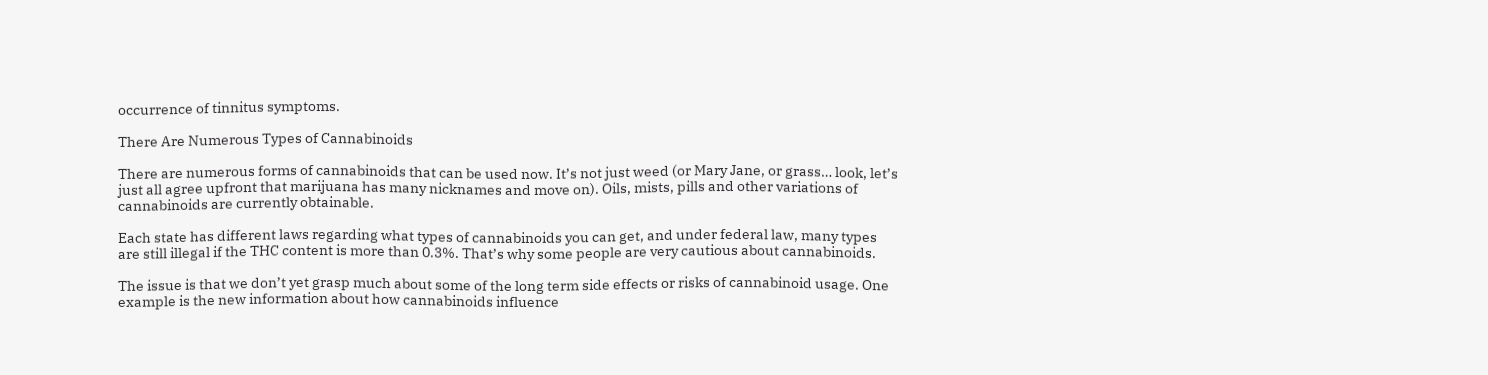occurrence of tinnitus symptoms.

There Are Numerous Types of Cannabinoids

There are numerous forms of cannabinoids that can be used now. It’s not just weed (or Mary Jane, or grass… look, let’s just all agree upfront that marijuana has many nicknames and move on). Oils, mists, pills and other variations of cannabinoids are currently obtainable.

Each state has different laws regarding what types of cannabinoids you can get, and under federal law, many types are still illegal if the THC content is more than 0.3%. That’s why some people are very cautious about cannabinoids.

The issue is that we don’t yet grasp much about some of the long term side effects or risks of cannabinoid usage. One example is the new information about how cannabinoids influence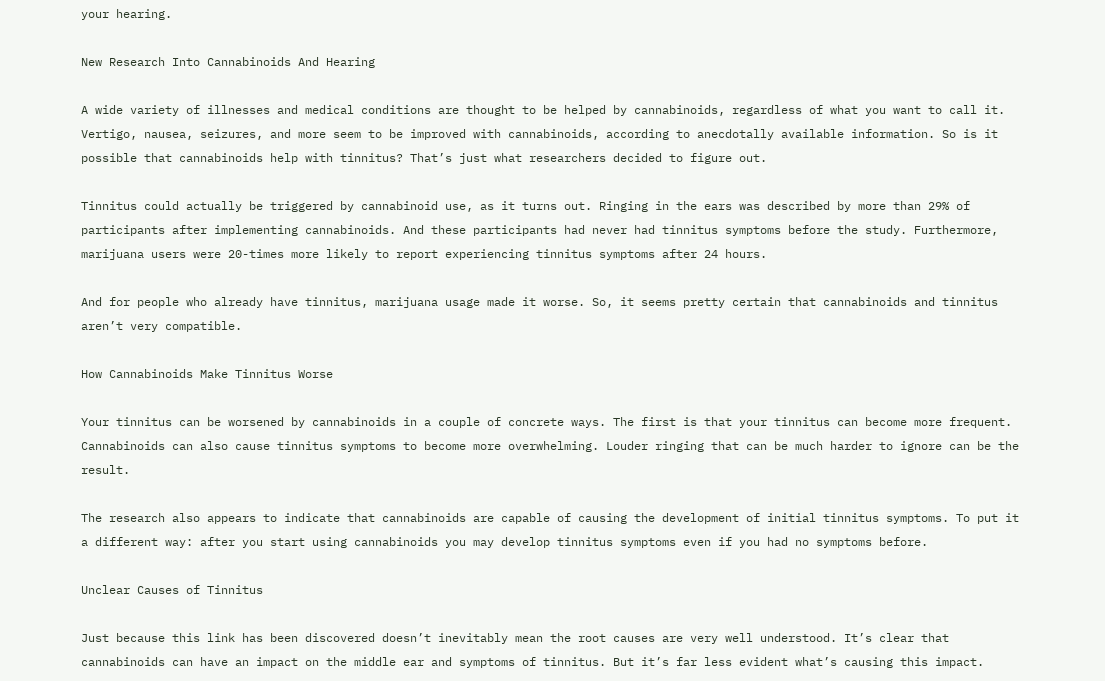your hearing.

New Research Into Cannabinoids And Hearing

A wide variety of illnesses and medical conditions are thought to be helped by cannabinoids, regardless of what you want to call it. Vertigo, nausea, seizures, and more seem to be improved with cannabinoids, according to anecdotally available information. So is it possible that cannabinoids help with tinnitus? That’s just what researchers decided to figure out.

Tinnitus could actually be triggered by cannabinoid use, as it turns out. Ringing in the ears was described by more than 29% of participants after implementing cannabinoids. And these participants had never had tinnitus symptoms before the study. Furthermore, marijuana users were 20-times more likely to report experiencing tinnitus symptoms after 24 hours.

And for people who already have tinnitus, marijuana usage made it worse. So, it seems pretty certain that cannabinoids and tinnitus aren’t very compatible.

How Cannabinoids Make Tinnitus Worse

Your tinnitus can be worsened by cannabinoids in a couple of concrete ways. The first is that your tinnitus can become more frequent. Cannabinoids can also cause tinnitus symptoms to become more overwhelming. Louder ringing that can be much harder to ignore can be the result.

The research also appears to indicate that cannabinoids are capable of causing the development of initial tinnitus symptoms. To put it a different way: after you start using cannabinoids you may develop tinnitus symptoms even if you had no symptoms before.

Unclear Causes of Tinnitus

Just because this link has been discovered doesn’t inevitably mean the root causes are very well understood. It’s clear that cannabinoids can have an impact on the middle ear and symptoms of tinnitus. But it’s far less evident what’s causing this impact.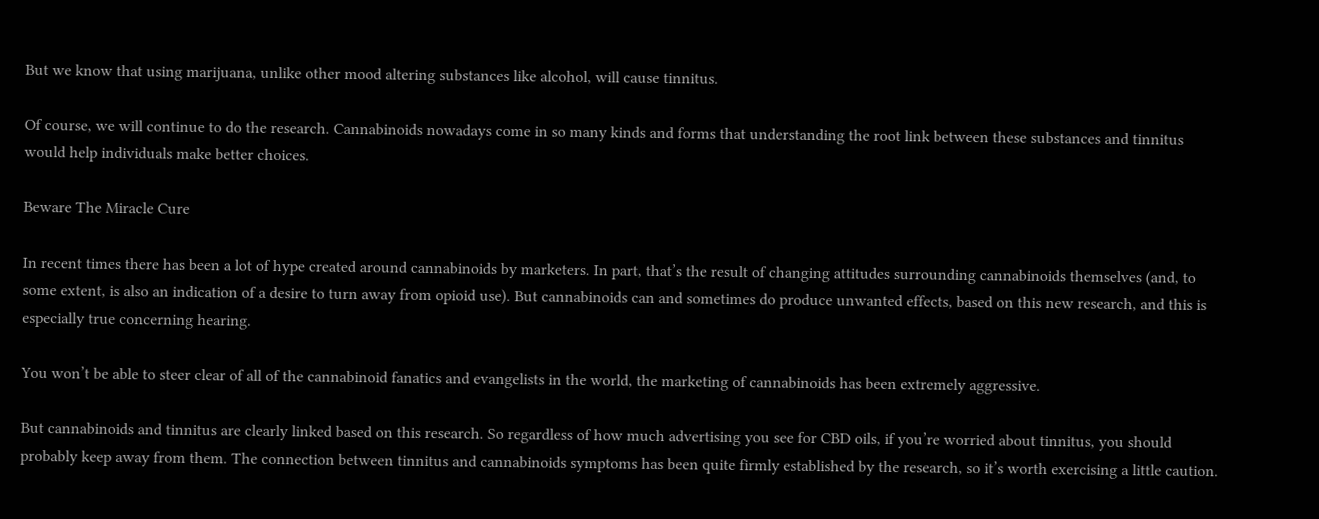But we know that using marijuana, unlike other mood altering substances like alcohol, will cause tinnitus.

Of course, we will continue to do the research. Cannabinoids nowadays come in so many kinds and forms that understanding the root link between these substances and tinnitus would help individuals make better choices.

Beware The Miracle Cure

In recent times there has been a lot of hype created around cannabinoids by marketers. In part, that’s the result of changing attitudes surrounding cannabinoids themselves (and, to some extent, is also an indication of a desire to turn away from opioid use). But cannabinoids can and sometimes do produce unwanted effects, based on this new research, and this is especially true concerning hearing.

You won’t be able to steer clear of all of the cannabinoid fanatics and evangelists in the world, the marketing of cannabinoids has been extremely aggressive.

But cannabinoids and tinnitus are clearly linked based on this research. So regardless of how much advertising you see for CBD oils, if you’re worried about tinnitus, you should probably keep away from them. The connection between tinnitus and cannabinoids symptoms has been quite firmly established by the research, so it’s worth exercising a little caution.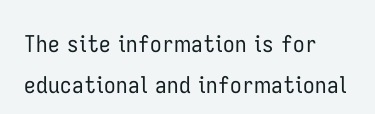The site information is for educational and informational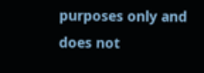purposes only and does not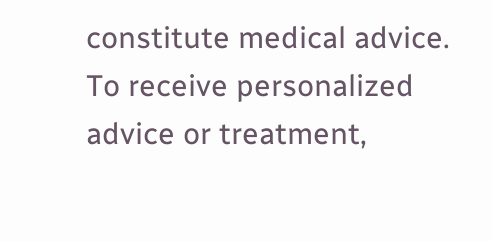constitute medical advice. To receive personalized advice or treatment,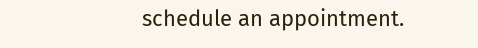schedule an appointment.